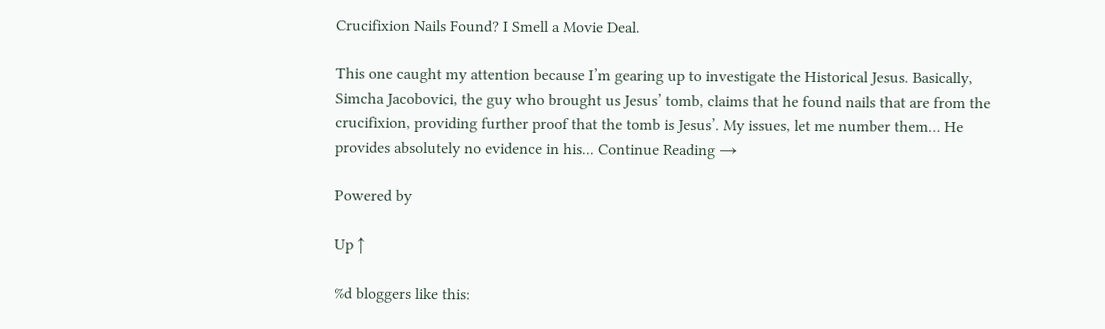Crucifixion Nails Found? I Smell a Movie Deal.

This one caught my attention because I’m gearing up to investigate the Historical Jesus. Basically, Simcha Jacobovici, the guy who brought us Jesus’ tomb, claims that he found nails that are from the crucifixion, providing further proof that the tomb is Jesus’. My issues, let me number them… He provides absolutely no evidence in his... Continue Reading →

Powered by

Up ↑

%d bloggers like this: